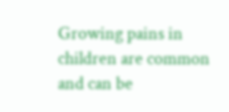Growing pains in children are common and can be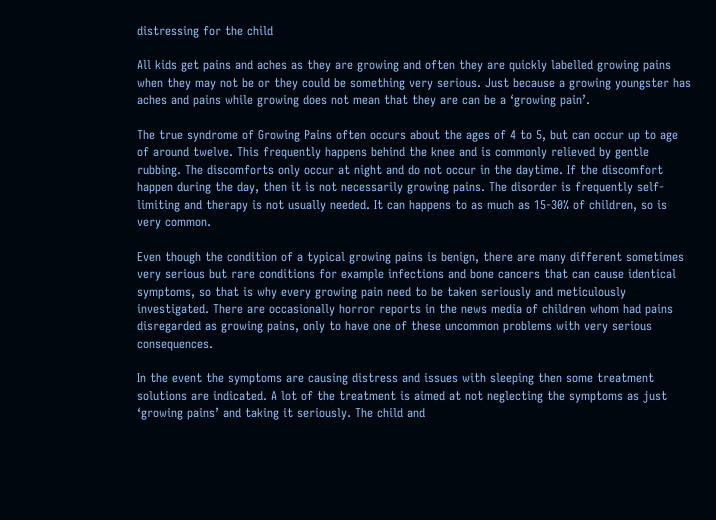distressing for the child

All kids get pains and aches as they are growing and often they are quickly labelled growing pains when they may not be or they could be something very serious. Just because a growing youngster has aches and pains while growing does not mean that they are can be a ‘growing pain’.

The true syndrome of Growing Pains often occurs about the ages of 4 to 5, but can occur up to age of around twelve. This frequently happens behind the knee and is commonly relieved by gentle rubbing. The discomforts only occur at night and do not occur in the daytime. If the discomfort happen during the day, then it is not necessarily growing pains. The disorder is frequently self-limiting and therapy is not usually needed. It can happens to as much as 15-30% of children, so is very common.

Even though the condition of a typical growing pains is benign, there are many different sometimes very serious but rare conditions for example infections and bone cancers that can cause identical symptoms, so that is why every growing pain need to be taken seriously and meticulously investigated. There are occasionally horror reports in the news media of children whom had pains disregarded as growing pains, only to have one of these uncommon problems with very serious consequences.

In the event the symptoms are causing distress and issues with sleeping then some treatment solutions are indicated. A lot of the treatment is aimed at not neglecting the symptoms as just ‘growing pains’ and taking it seriously. The child and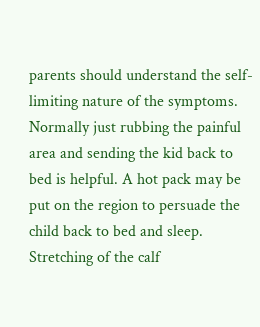parents should understand the self-limiting nature of the symptoms. Normally just rubbing the painful area and sending the kid back to bed is helpful. A hot pack may be put on the region to persuade the child back to bed and sleep. Stretching of the calf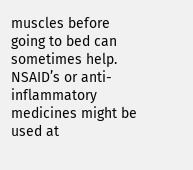muscles before going to bed can sometimes help. NSAID’s or anti-inflammatory medicines might be used at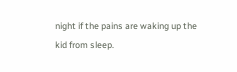night if the pains are waking up the kid from sleep.